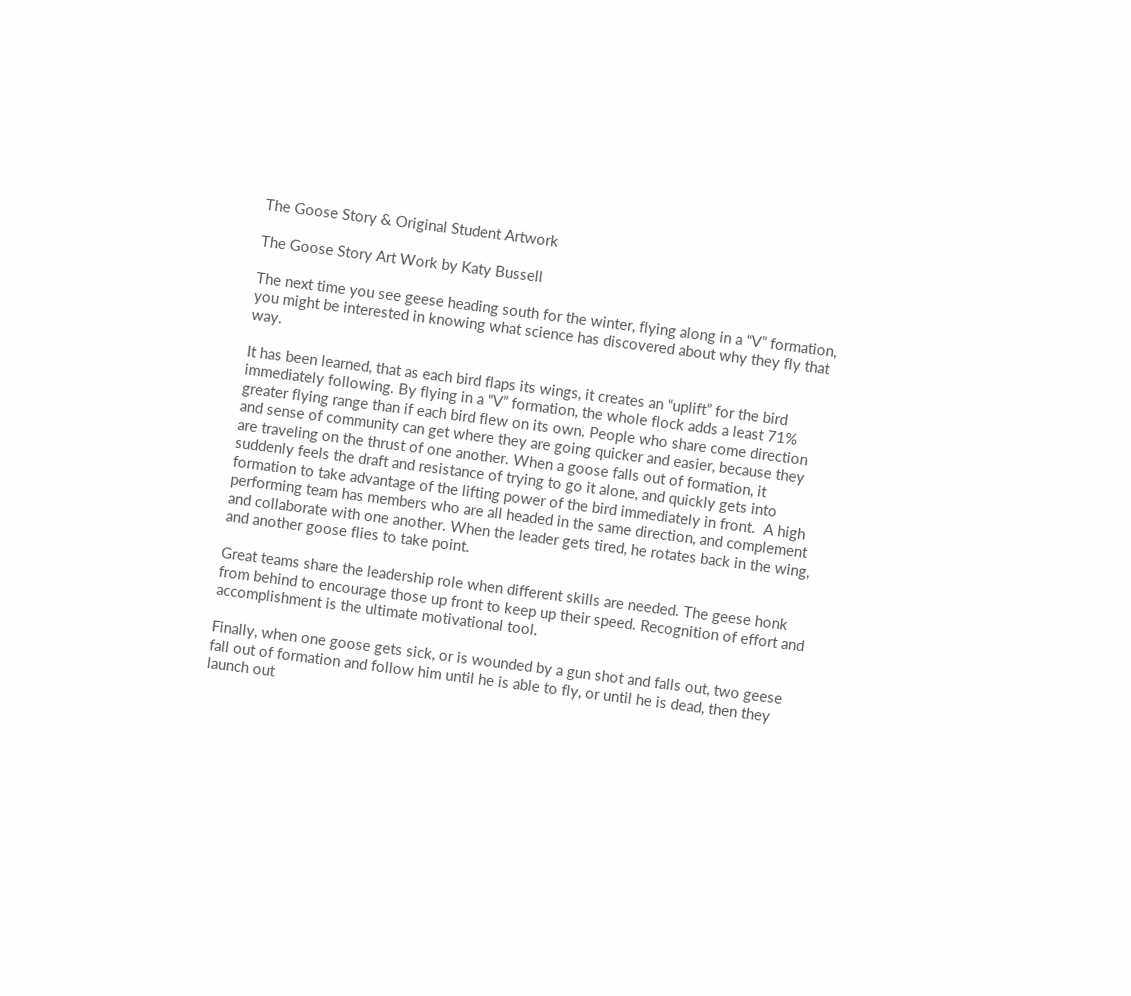The Goose Story & Original Student Artwork

The Goose Story Art Work by Katy Bussell

The next time you see geese heading south for the winter, flying along in a “V” formation, you might be interested in knowing what science has discovered about why they fly that way.

It has been learned, that as each bird flaps its wings, it creates an “uplift” for the bird immediately following. By flying in a “V” formation, the whole flock adds a least 71% greater flying range than if each bird flew on its own. People who share come direction and sense of community can get where they are going quicker and easier, because they are traveling on the thrust of one another. When a goose falls out of formation, it suddenly feels the draft and resistance of trying to go it alone, and quickly gets into formation to take advantage of the lifting power of the bird immediately in front.  A high performing team has members who are all headed in the same direction, and complement and collaborate with one another. When the leader gets tired, he rotates back in the wing, and another goose flies to take point.

Great teams share the leadership role when different skills are needed. The geese honk from behind to encourage those up front to keep up their speed. Recognition of effort and accomplishment is the ultimate motivational tool.

Finally, when one goose gets sick, or is wounded by a gun shot and falls out, two geese fall out of formation and follow him until he is able to fly, or until he is dead, then they launch out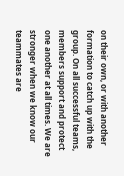on their own, or with another formation to catch up with the group. On all successful teams, members support and protect one another at all times. We are stronger when we know our teammates are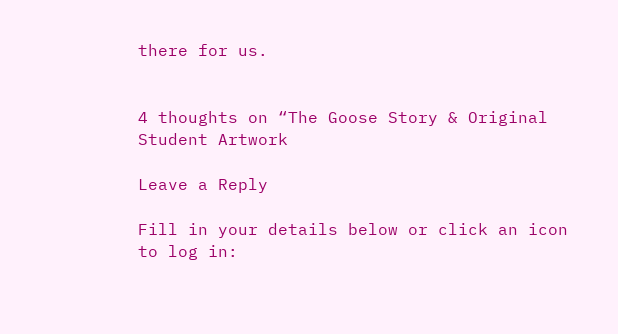there for us.


4 thoughts on “The Goose Story & Original Student Artwork

Leave a Reply

Fill in your details below or click an icon to log in: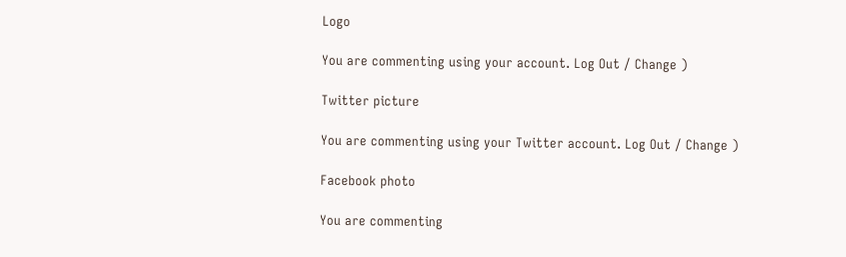Logo

You are commenting using your account. Log Out / Change )

Twitter picture

You are commenting using your Twitter account. Log Out / Change )

Facebook photo

You are commenting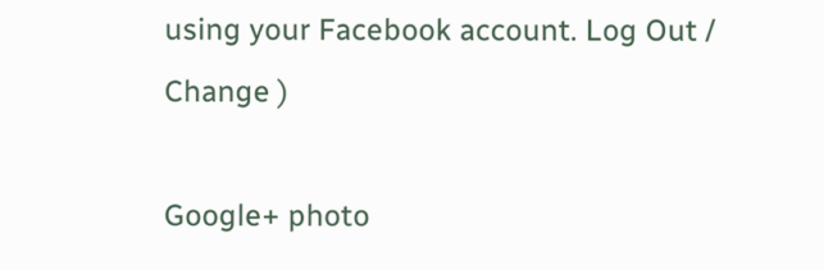using your Facebook account. Log Out / Change )

Google+ photo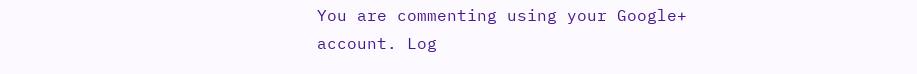You are commenting using your Google+ account. Log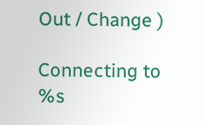Out / Change )

Connecting to %s